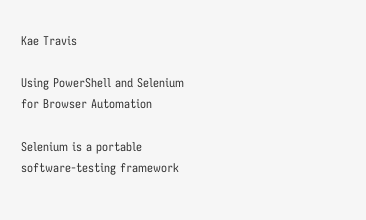Kae Travis

Using PowerShell and Selenium for Browser Automation

Selenium is a portable software-testing framework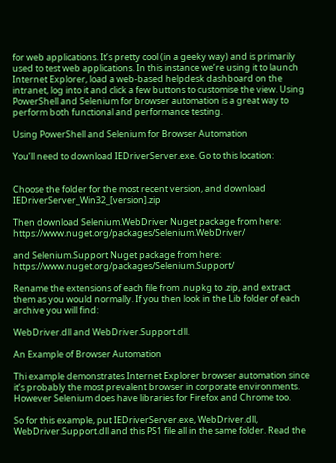for web applications. It’s pretty cool (in a geeky way) and is primarily used to test web applications. In this instance we’re using it to launch Internet Explorer, load a web-based helpdesk dashboard on the intranet, log into it and click a few buttons to customise the view. Using PowerShell and Selenium for browser automation is a great way to perform both functional and performance testing.

Using PowerShell and Selenium for Browser Automation

You’ll need to download IEDriverServer.exe. Go to this location:


Choose the folder for the most recent version, and download IEDriverServer_Win32_[version].zip

Then download Selenium.WebDriver Nuget package from here: https://www.nuget.org/packages/Selenium.WebDriver/

and Selenium.Support Nuget package from here: https://www.nuget.org/packages/Selenium.Support/

Rename the extensions of each file from .nupkg to .zip, and extract them as you would normally. If you then look in the Lib folder of each archive you will find:

WebDriver.dll and WebDriver.Support.dll.

An Example of Browser Automation

Thi example demonstrates Internet Explorer browser automation since it’s probably the most prevalent browser in corporate environments. However Selenium does have libraries for Firefox and Chrome too.

So for this example, put IEDriverServer.exe, WebDriver.dll, WebDriver.Support.dll and this PS1 file all in the same folder. Read the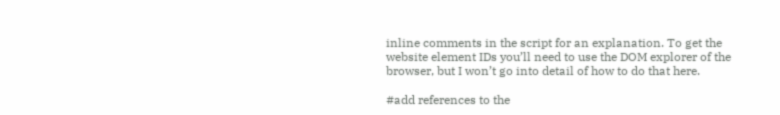inline comments in the script for an explanation. To get the website element IDs you’ll need to use the DOM explorer of the browser, but I won’t go into detail of how to do that here.

#add references to the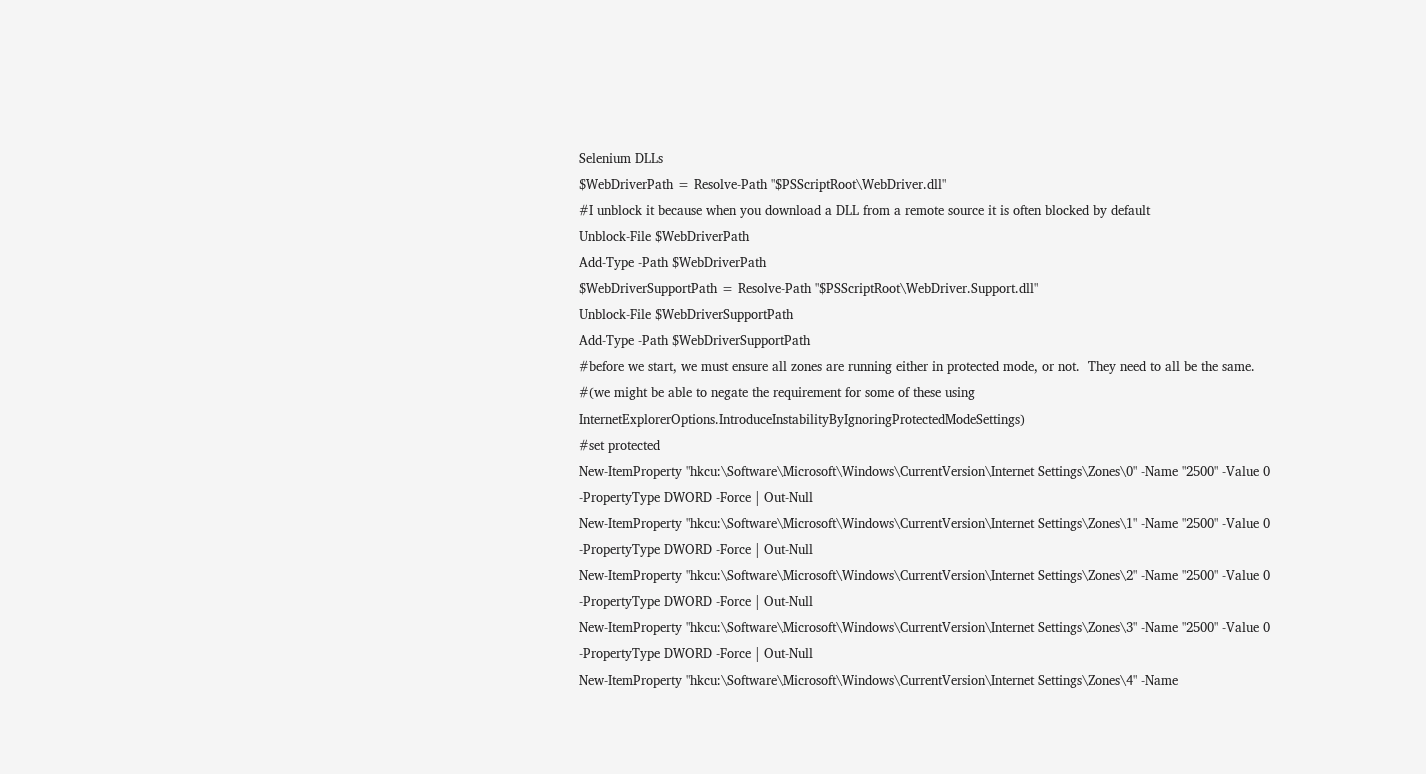Selenium DLLs
$WebDriverPath = Resolve-Path "$PSScriptRoot\WebDriver.dll"
#I unblock it because when you download a DLL from a remote source it is often blocked by default
Unblock-File $WebDriverPath
Add-Type -Path $WebDriverPath
$WebDriverSupportPath = Resolve-Path "$PSScriptRoot\WebDriver.Support.dll"
Unblock-File $WebDriverSupportPath
Add-Type -Path $WebDriverSupportPath
#before we start, we must ensure all zones are running either in protected mode, or not.  They need to all be the same.
#(we might be able to negate the requirement for some of these using InternetExplorerOptions.IntroduceInstabilityByIgnoringProtectedModeSettings)
#set protected
New-ItemProperty "hkcu:\Software\Microsoft\Windows\CurrentVersion\Internet Settings\Zones\0" -Name "2500" -Value 0 -PropertyType DWORD -Force | Out-Null
New-ItemProperty "hkcu:\Software\Microsoft\Windows\CurrentVersion\Internet Settings\Zones\1" -Name "2500" -Value 0 -PropertyType DWORD -Force | Out-Null
New-ItemProperty "hkcu:\Software\Microsoft\Windows\CurrentVersion\Internet Settings\Zones\2" -Name "2500" -Value 0 -PropertyType DWORD -Force | Out-Null
New-ItemProperty "hkcu:\Software\Microsoft\Windows\CurrentVersion\Internet Settings\Zones\3" -Name "2500" -Value 0 -PropertyType DWORD -Force | Out-Null
New-ItemProperty "hkcu:\Software\Microsoft\Windows\CurrentVersion\Internet Settings\Zones\4" -Name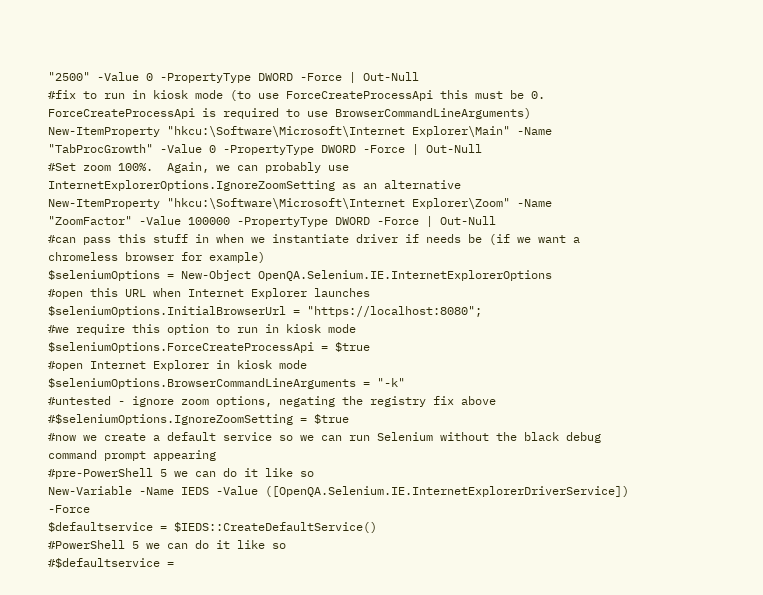"2500" -Value 0 -PropertyType DWORD -Force | Out-Null
#fix to run in kiosk mode (to use ForceCreateProcessApi this must be 0. ForceCreateProcessApi is required to use BrowserCommandLineArguments)
New-ItemProperty "hkcu:\Software\Microsoft\Internet Explorer\Main" -Name "TabProcGrowth" -Value 0 -PropertyType DWORD -Force | Out-Null
#Set zoom 100%.  Again, we can probably use InternetExplorerOptions.IgnoreZoomSetting as an alternative
New-ItemProperty "hkcu:\Software\Microsoft\Internet Explorer\Zoom" -Name "ZoomFactor" -Value 100000 -PropertyType DWORD -Force | Out-Null
#can pass this stuff in when we instantiate driver if needs be (if we want a chromeless browser for example)
$seleniumOptions = New-Object OpenQA.Selenium.IE.InternetExplorerOptions
#open this URL when Internet Explorer launches
$seleniumOptions.InitialBrowserUrl = "https://localhost:8080";
#we require this option to run in kiosk mode
$seleniumOptions.ForceCreateProcessApi = $true
#open Internet Explorer in kiosk mode
$seleniumOptions.BrowserCommandLineArguments = "-k"
#untested - ignore zoom options, negating the registry fix above
#$seleniumOptions.IgnoreZoomSetting = $true
#now we create a default service so we can run Selenium without the black debug command prompt appearing
#pre-PowerShell 5 we can do it like so
New-Variable -Name IEDS -Value ([OpenQA.Selenium.IE.InternetExplorerDriverService]) -Force
$defaultservice = $IEDS::CreateDefaultService()
#PowerShell 5 we can do it like so
#$defaultservice =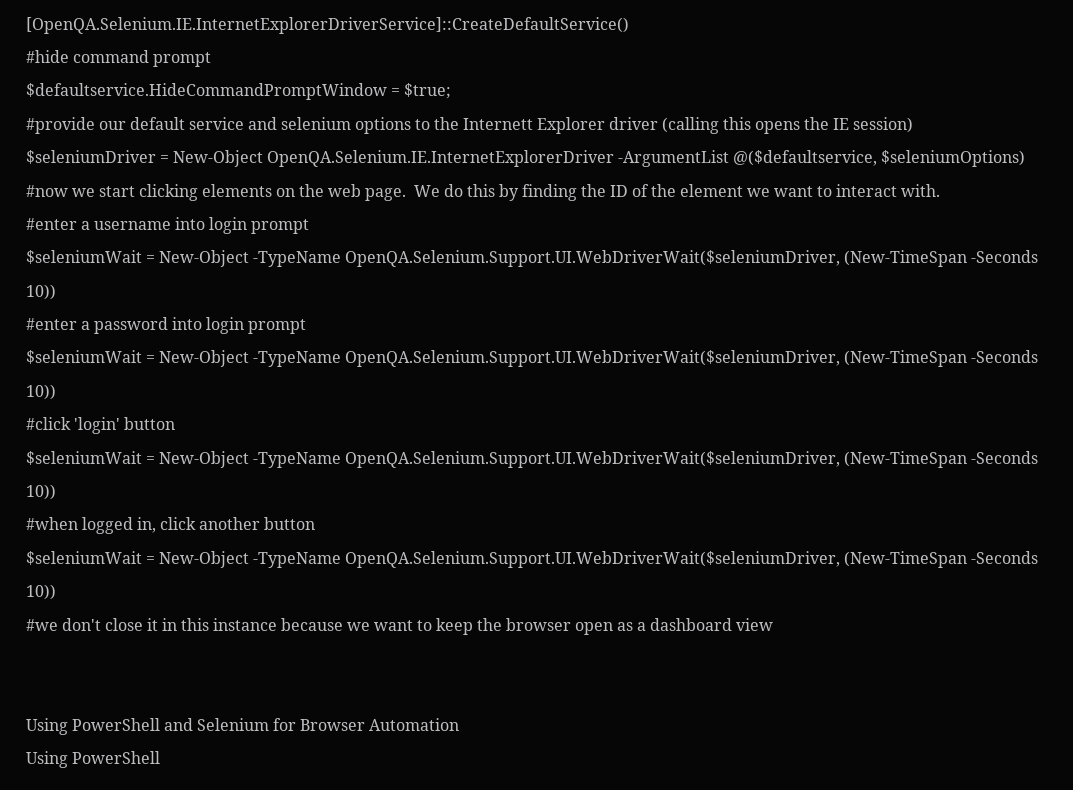[OpenQA.Selenium.IE.InternetExplorerDriverService]::CreateDefaultService()
#hide command prompt
$defaultservice.HideCommandPromptWindow = $true;
#provide our default service and selenium options to the Internett Explorer driver (calling this opens the IE session)
$seleniumDriver = New-Object OpenQA.Selenium.IE.InternetExplorerDriver -ArgumentList @($defaultservice, $seleniumOptions)
#now we start clicking elements on the web page.  We do this by finding the ID of the element we want to interact with.
#enter a username into login prompt
$seleniumWait = New-Object -TypeName OpenQA.Selenium.Support.UI.WebDriverWait($seleniumDriver, (New-TimeSpan -Seconds 10))
#enter a password into login prompt
$seleniumWait = New-Object -TypeName OpenQA.Selenium.Support.UI.WebDriverWait($seleniumDriver, (New-TimeSpan -Seconds 10))
#click 'login' button
$seleniumWait = New-Object -TypeName OpenQA.Selenium.Support.UI.WebDriverWait($seleniumDriver, (New-TimeSpan -Seconds 10))
#when logged in, click another button
$seleniumWait = New-Object -TypeName OpenQA.Selenium.Support.UI.WebDriverWait($seleniumDriver, (New-TimeSpan -Seconds 10))
#we don't close it in this instance because we want to keep the browser open as a dashboard view


Using PowerShell and Selenium for Browser Automation
Using PowerShell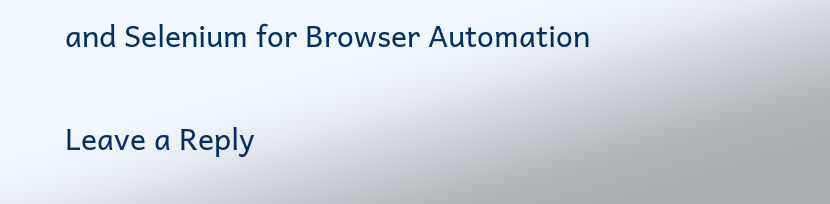and Selenium for Browser Automation

Leave a Reply